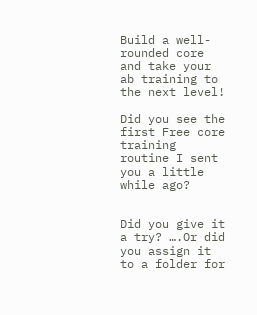Build a well-rounded core and take your ab training to the next level!

Did you see the first Free core training routine I sent you a little while ago?


Did you give it a try? ….Or did you assign it to a folder for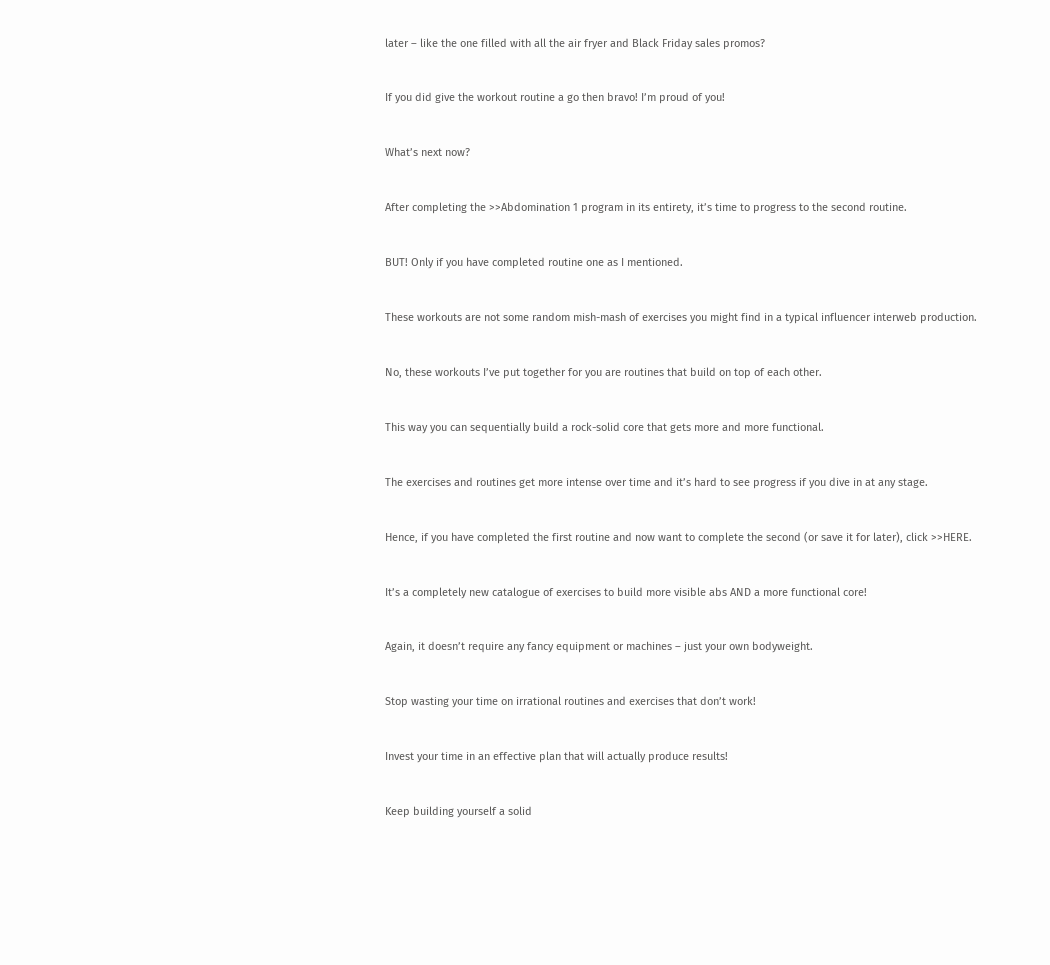later – like the one filled with all the air fryer and Black Friday sales promos?


If you did give the workout routine a go then bravo! I’m proud of you!


What’s next now?


After completing the >>Abdomination 1 program in its entirety, it’s time to progress to the second routine.


BUT! Only if you have completed routine one as I mentioned.


These workouts are not some random mish-mash of exercises you might find in a typical influencer interweb production.


No, these workouts I’ve put together for you are routines that build on top of each other.


This way you can sequentially build a rock-solid core that gets more and more functional.


The exercises and routines get more intense over time and it’s hard to see progress if you dive in at any stage.


Hence, if you have completed the first routine and now want to complete the second (or save it for later), click >>HERE.


It’s a completely new catalogue of exercises to build more visible abs AND a more functional core!


Again, it doesn’t require any fancy equipment or machines – just your own bodyweight.


Stop wasting your time on irrational routines and exercises that don’t work!


Invest your time in an effective plan that will actually produce results!


Keep building yourself a solid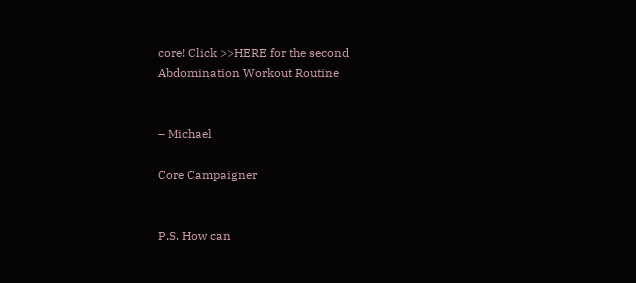core! Click >>HERE for the second Abdomination Workout Routine


– Michael

Core Campaigner


P.S. How can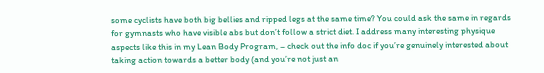some cyclists have both big bellies and ripped legs at the same time? You could ask the same in regards for gymnasts who have visible abs but don’t follow a strict diet. I address many interesting physique aspects like this in my Lean Body Program, – check out the info doc if you’re genuinely interested about taking action towards a better body (and you’re not just an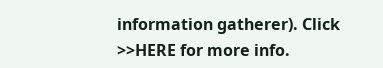information gatherer). Click >>HERE for more info.